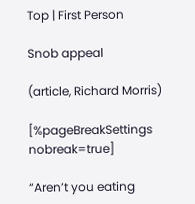Top | First Person

Snob appeal

(article, Richard Morris)

[%pageBreakSettings nobreak=true]

“Aren’t you eating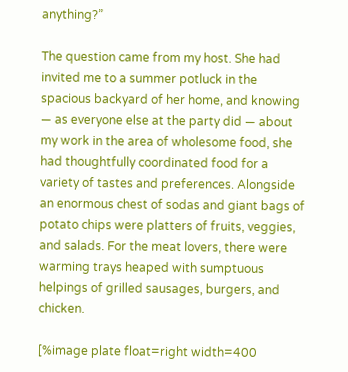anything?”

The question came from my host. She had invited me to a summer potluck in the spacious backyard of her home, and knowing — as everyone else at the party did — about my work in the area of wholesome food, she had thoughtfully coordinated food for a variety of tastes and preferences. Alongside an enormous chest of sodas and giant bags of potato chips were platters of fruits, veggies, and salads. For the meat lovers, there were warming trays heaped with sumptuous helpings of grilled sausages, burgers, and chicken.

[%image plate float=right width=400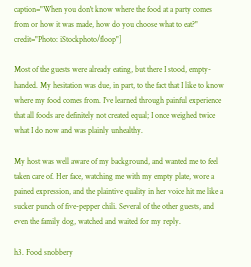caption="When you don't know where the food at a party comes from or how it was made, how do you choose what to eat?" credit="Photo: iStockphoto/floop"]

Most of the guests were already eating, but there I stood, empty-handed. My hesitation was due, in part, to the fact that I like to know where my food comes from. I’ve learned through painful experience that all foods are definitely not created equal; I once weighed twice what I do now and was plainly unhealthy.

My host was well aware of my background, and wanted me to feel taken care of. Her face, watching me with my empty plate, wore a pained expression, and the plaintive quality in her voice hit me like a sucker punch of five-pepper chili. Several of the other guests, and even the family dog, watched and waited for my reply.

h3. Food snobbery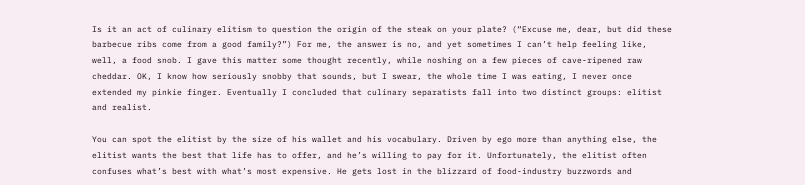Is it an act of culinary elitism to question the origin of the steak on your plate? (“Excuse me, dear, but did these barbecue ribs come from a good family?”) For me, the answer is no, and yet sometimes I can’t help feeling like, well, a food snob. I gave this matter some thought recently, while noshing on a few pieces of cave-ripened raw cheddar. OK, I know how seriously snobby that sounds, but I swear, the whole time I was eating, I never once extended my pinkie finger. Eventually I concluded that culinary separatists fall into two distinct groups: elitist and realist.

You can spot the elitist by the size of his wallet and his vocabulary. Driven by ego more than anything else, the elitist wants the best that life has to offer, and he’s willing to pay for it. Unfortunately, the elitist often confuses what’s best with what’s most expensive. He gets lost in the blizzard of food-industry buzzwords and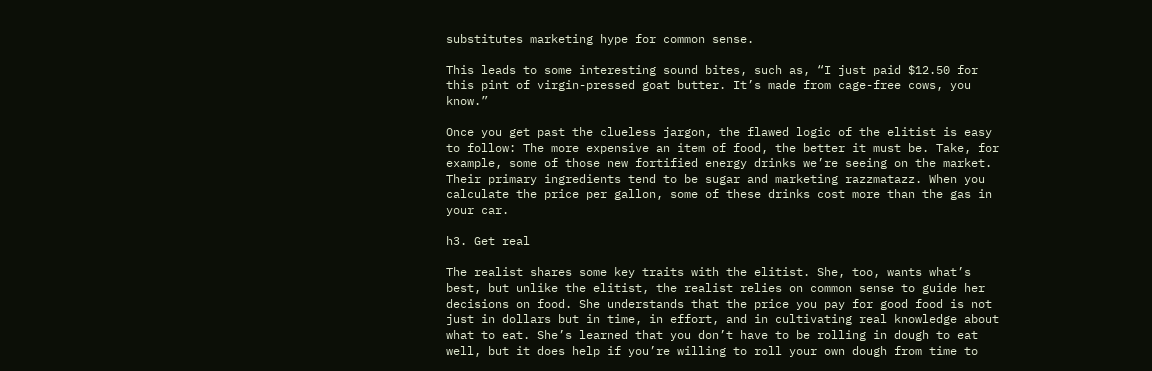substitutes marketing hype for common sense.

This leads to some interesting sound bites, such as, “I just paid $12.50 for this pint of virgin-pressed goat butter. It’s made from cage-free cows, you know.”

Once you get past the clueless jargon, the flawed logic of the elitist is easy to follow: The more expensive an item of food, the better it must be. Take, for example, some of those new fortified energy drinks we’re seeing on the market. Their primary ingredients tend to be sugar and marketing razzmatazz. When you calculate the price per gallon, some of these drinks cost more than the gas in your car.

h3. Get real

The realist shares some key traits with the elitist. She, too, wants what’s best, but unlike the elitist, the realist relies on common sense to guide her decisions on food. She understands that the price you pay for good food is not just in dollars but in time, in effort, and in cultivating real knowledge about what to eat. She’s learned that you don’t have to be rolling in dough to eat well, but it does help if you’re willing to roll your own dough from time to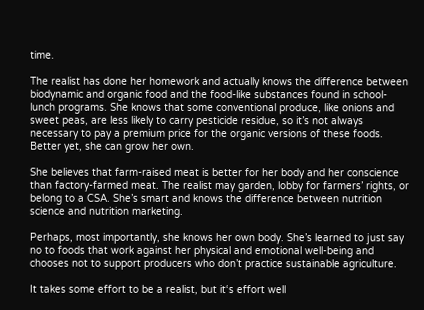time.

The realist has done her homework and actually knows the difference between biodynamic and organic food and the food-like substances found in school-lunch programs. She knows that some conventional produce, like onions and sweet peas, are less likely to carry pesticide residue, so it’s not always necessary to pay a premium price for the organic versions of these foods. Better yet, she can grow her own.

She believes that farm-raised meat is better for her body and her conscience than factory-farmed meat. The realist may garden, lobby for farmers’ rights, or belong to a CSA. She’s smart and knows the difference between nutrition science and nutrition marketing.

Perhaps, most importantly, she knows her own body. She’s learned to just say no to foods that work against her physical and emotional well-being and chooses not to support producers who don’t practice sustainable agriculture.

It takes some effort to be a realist, but it‘s effort well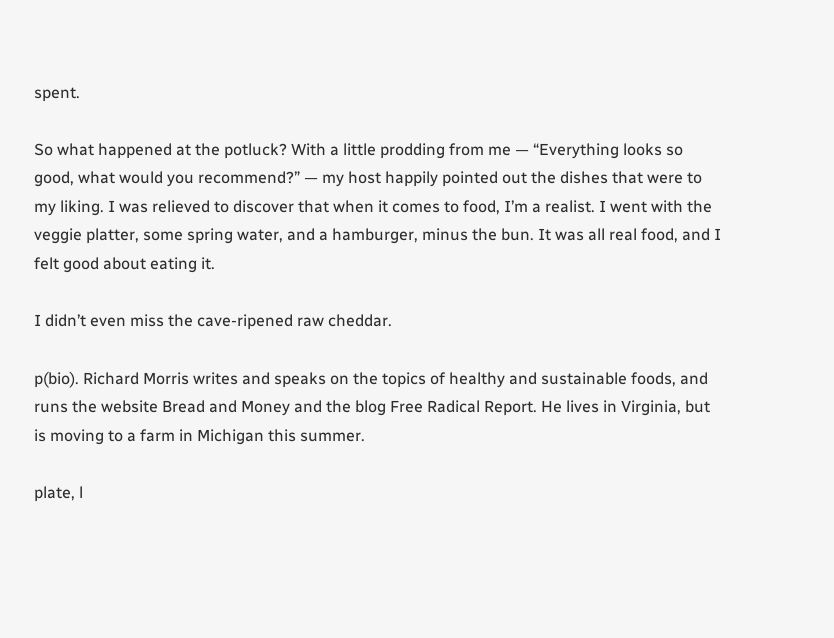spent.

So what happened at the potluck? With a little prodding from me — “Everything looks so good, what would you recommend?” — my host happily pointed out the dishes that were to my liking. I was relieved to discover that when it comes to food, I’m a realist. I went with the veggie platter, some spring water, and a hamburger, minus the bun. It was all real food, and I felt good about eating it.

I didn’t even miss the cave-ripened raw cheddar.

p(bio). Richard Morris writes and speaks on the topics of healthy and sustainable foods, and runs the website Bread and Money and the blog Free Radical Report. He lives in Virginia, but is moving to a farm in Michigan this summer.

plate, l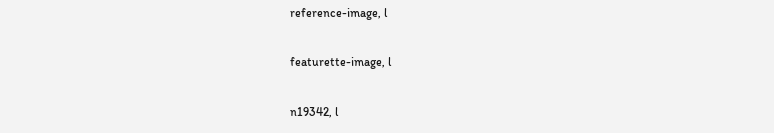reference-image, l

featurette-image, l

n19342, l